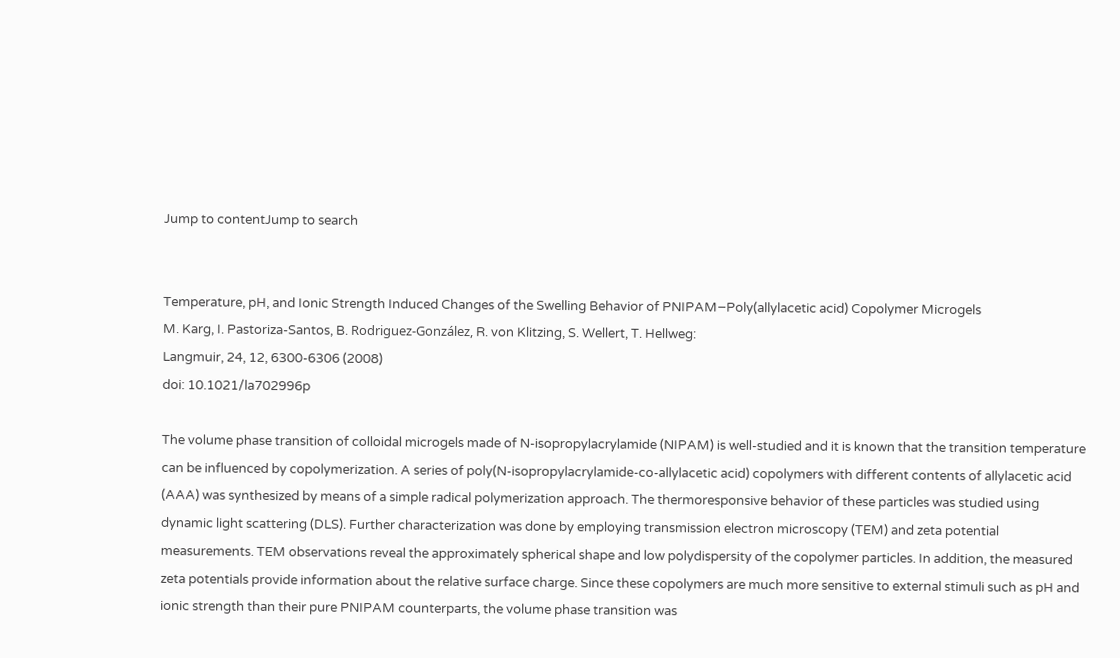Jump to contentJump to search


Temperature, pH, and Ionic Strength Induced Changes of the Swelling Behavior of PNIPAM−Poly(allylacetic acid) Copolymer Microgels
M. Karg, I. Pastoriza-Santos, B. Rodriguez-González, R. von Klitzing, S. Wellert, T. Hellweg:
Langmuir, 24, 12, 6300-6306 (2008)
doi: 10.1021/la702996p

The volume phase transition of colloidal microgels made of N-isopropylacrylamide (NIPAM) is well-studied and it is known that the transition temperature can be influenced by copolymerization. A series of poly(N-isopropylacrylamide-co-allylacetic acid) copolymers with different contents of allylacetic acid (AAA) was synthesized by means of a simple radical polymerization approach. The thermoresponsive behavior of these particles was studied using dynamic light scattering (DLS). Further characterization was done by employing transmission electron microscopy (TEM) and zeta potential measurements. TEM observations reveal the approximately spherical shape and low polydispersity of the copolymer particles. In addition, the measured zeta potentials provide information about the relative surface charge. Since these copolymers are much more sensitive to external stimuli such as pH and ionic strength than their pure PNIPAM counterparts, the volume phase transition was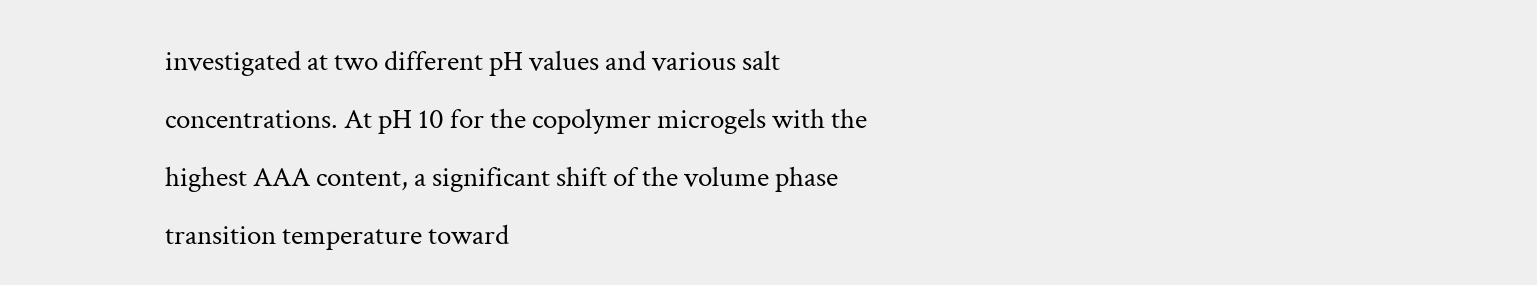investigated at two different pH values and various salt concentrations. At pH 10 for the copolymer microgels with the highest AAA content, a significant shift of the volume phase transition temperature toward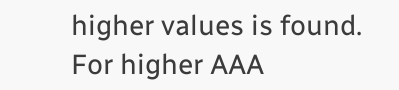higher values is found. For higher AAA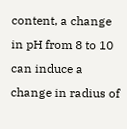content, a change in pH from 8 to 10 can induce a change in radius of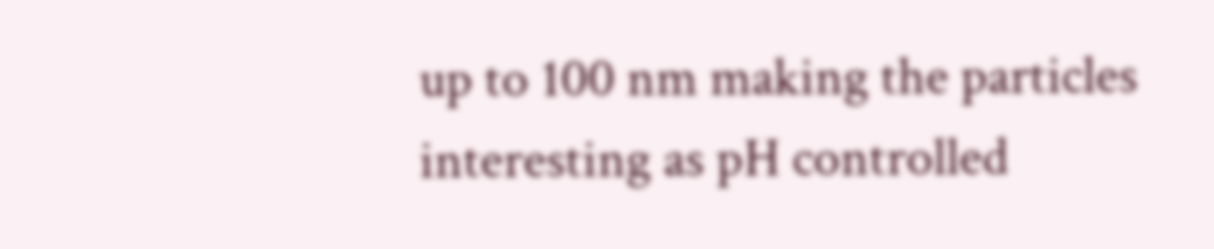up to 100 nm making the particles interesting as pH controlled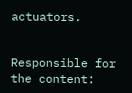actuators.


Responsible for the content: